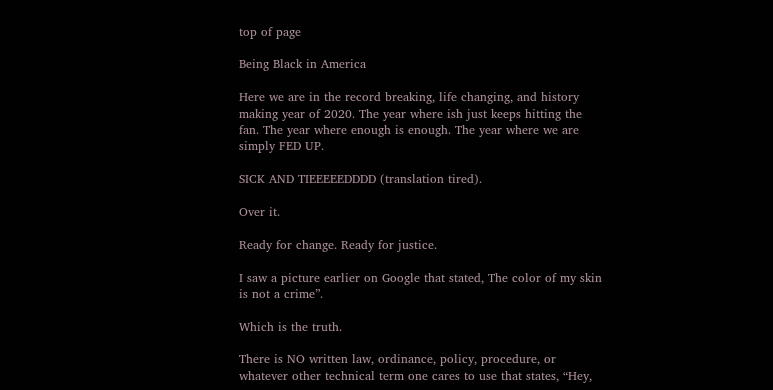top of page

Being Black in America

Here we are in the record breaking, life changing, and history making year of 2020. The year where ish just keeps hitting the fan. The year where enough is enough. The year where we are simply FED UP.

SICK AND TIEEEEEDDDD (translation tired).

Over it.

Ready for change. Ready for justice.

I saw a picture earlier on Google that stated, The color of my skin is not a crime”.

Which is the truth.

There is NO written law, ordinance, policy, procedure, or whatever other technical term one cares to use that states, “Hey,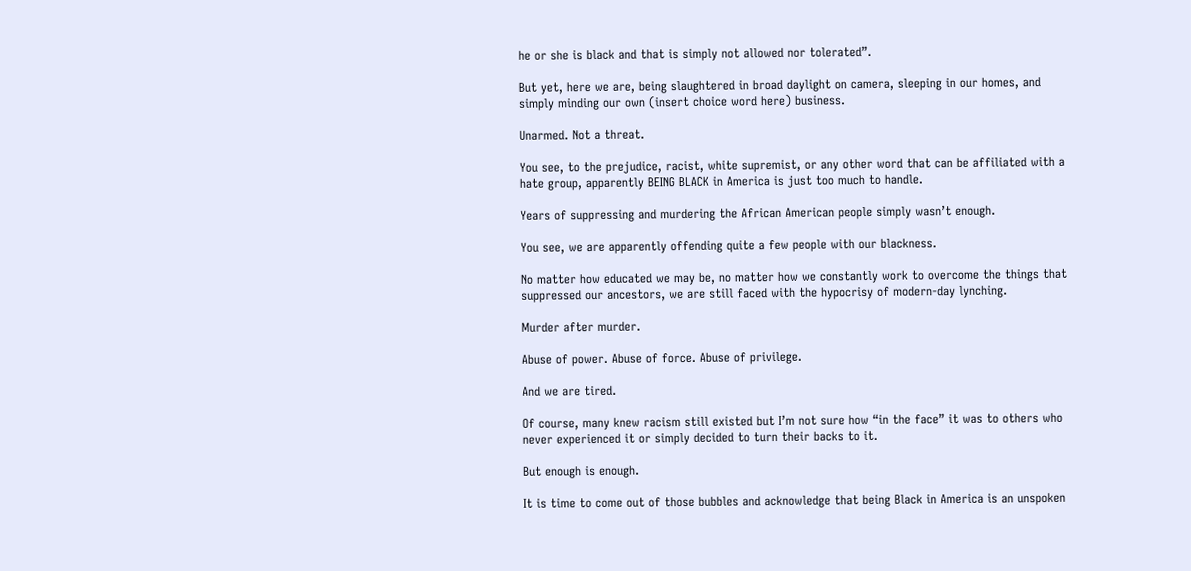he or she is black and that is simply not allowed nor tolerated”.

But yet, here we are, being slaughtered in broad daylight on camera, sleeping in our homes, and simply minding our own (insert choice word here) business.

Unarmed. Not a threat.

You see, to the prejudice, racist, white supremist, or any other word that can be affiliated with a hate group, apparently BEING BLACK in America is just too much to handle.

Years of suppressing and murdering the African American people simply wasn’t enough.

You see, we are apparently offending quite a few people with our blackness.

No matter how educated we may be, no matter how we constantly work to overcome the things that suppressed our ancestors, we are still faced with the hypocrisy of modern-day lynching.

Murder after murder.

Abuse of power. Abuse of force. Abuse of privilege.

And we are tired.

Of course, many knew racism still existed but I’m not sure how “in the face” it was to others who never experienced it or simply decided to turn their backs to it.

But enough is enough.

It is time to come out of those bubbles and acknowledge that being Black in America is an unspoken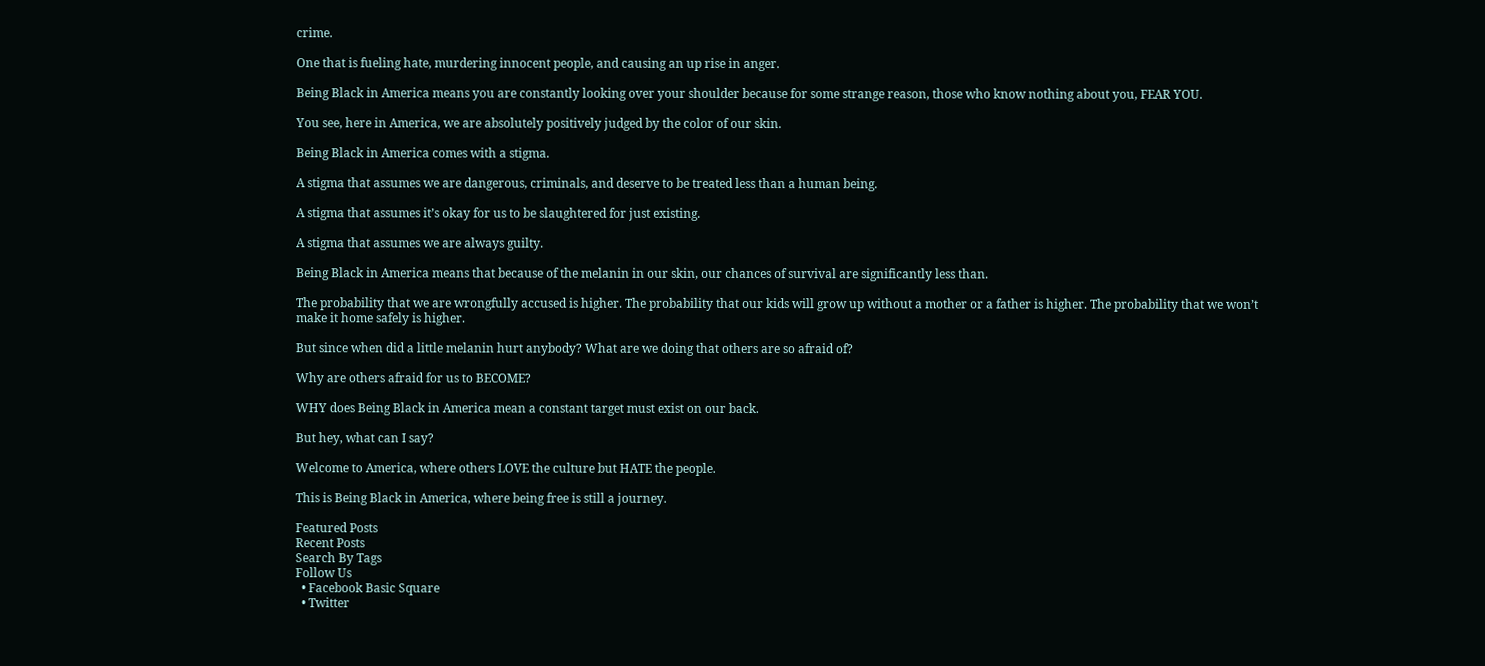crime.

One that is fueling hate, murdering innocent people, and causing an up rise in anger.

Being Black in America means you are constantly looking over your shoulder because for some strange reason, those who know nothing about you, FEAR YOU.

You see, here in America, we are absolutely positively judged by the color of our skin.

Being Black in America comes with a stigma.

A stigma that assumes we are dangerous, criminals, and deserve to be treated less than a human being.

A stigma that assumes it’s okay for us to be slaughtered for just existing.

A stigma that assumes we are always guilty.

Being Black in America means that because of the melanin in our skin, our chances of survival are significantly less than.

The probability that we are wrongfully accused is higher. The probability that our kids will grow up without a mother or a father is higher. The probability that we won’t make it home safely is higher.

But since when did a little melanin hurt anybody? What are we doing that others are so afraid of?

Why are others afraid for us to BECOME?

WHY does Being Black in America mean a constant target must exist on our back.

But hey, what can I say?

Welcome to America, where others LOVE the culture but HATE the people.

This is Being Black in America, where being free is still a journey.

Featured Posts
Recent Posts
Search By Tags
Follow Us
  • Facebook Basic Square
  • Twitter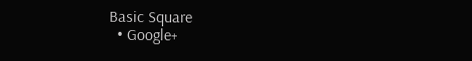Basic Square
  • Google+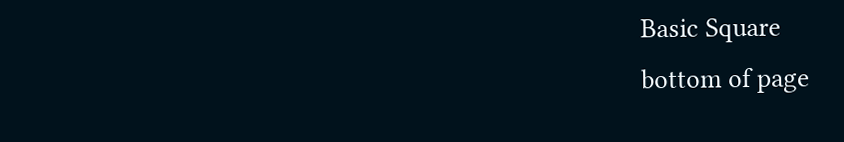Basic Square
bottom of page